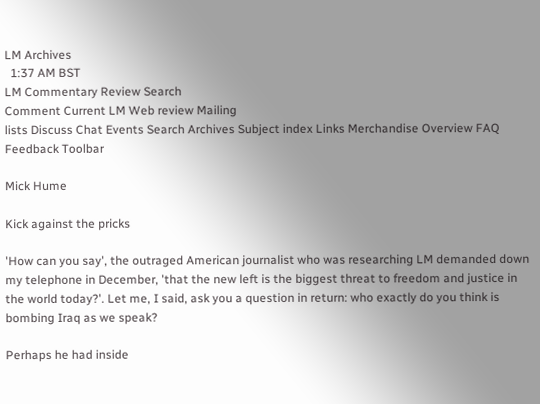LM Archives
  1:37 AM BST
LM Commentary Review Search
Comment Current LM Web review Mailing
lists Discuss Chat Events Search Archives Subject index Links Merchandise Overview FAQ Feedback Toolbar

Mick Hume

Kick against the pricks

'How can you say', the outraged American journalist who was researching LM demanded down my telephone in December, 'that the new left is the biggest threat to freedom and justice in the world today?'. Let me, I said, ask you a question in return: who exactly do you think is bombing Iraq as we speak?

Perhaps he had inside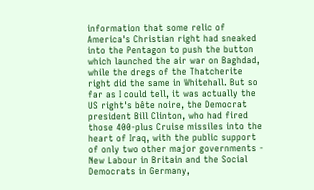information that some relic of America's Christian right had sneaked into the Pentagon to push the button which launched the air war on Baghdad, while the dregs of the Thatcherite right did the same in Whitehall. But so far as I could tell, it was actually the US right's bête noire, the Democrat president Bill Clinton, who had fired those 400-plus Cruise missiles into the heart of Iraq, with the public support of only two other major governments - New Labour in Britain and the Social Democrats in Germany,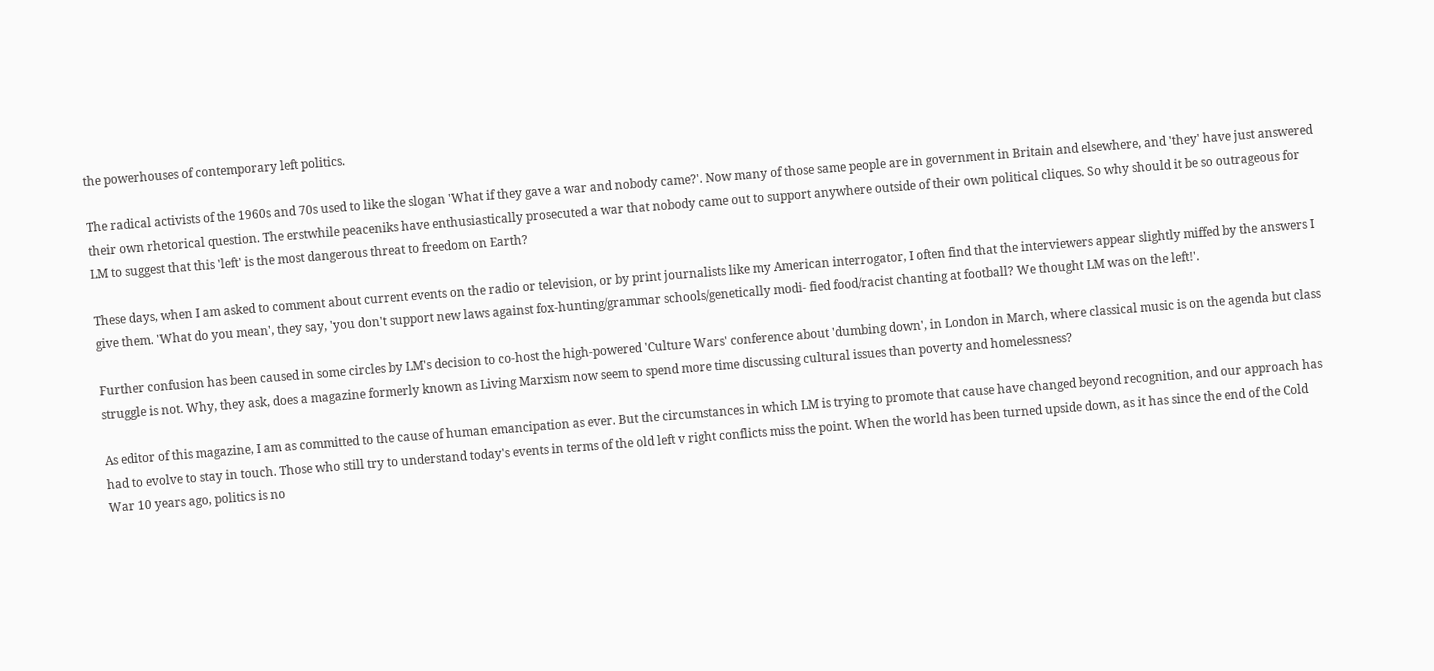the powerhouses of contemporary left politics.

The radical activists of the 1960s and 70s used to like the slogan 'What if they gave a war and nobody came?'. Now many of those same people are in government in Britain and elsewhere, and 'they' have just answered their own rhetorical question. The erstwhile peaceniks have enthusiastically prosecuted a war that nobody came out to support anywhere outside of their own political cliques. So why should it be so outrageous for LM to suggest that this 'left' is the most dangerous threat to freedom on Earth?

These days, when I am asked to comment about current events on the radio or television, or by print journalists like my American interrogator, I often find that the interviewers appear slightly miffed by the answers I give them. 'What do you mean', they say, 'you don't support new laws against fox-hunting/grammar schools/genetically modi- fied food/racist chanting at football? We thought LM was on the left!'.

Further confusion has been caused in some circles by LM's decision to co-host the high-powered 'Culture Wars' conference about 'dumbing down', in London in March, where classical music is on the agenda but class struggle is not. Why, they ask, does a magazine formerly known as Living Marxism now seem to spend more time discussing cultural issues than poverty and homelessness?

As editor of this magazine, I am as committed to the cause of human emancipation as ever. But the circumstances in which LM is trying to promote that cause have changed beyond recognition, and our approach has had to evolve to stay in touch. Those who still try to understand today's events in terms of the old left v right conflicts miss the point. When the world has been turned upside down, as it has since the end of the Cold War 10 years ago, politics is no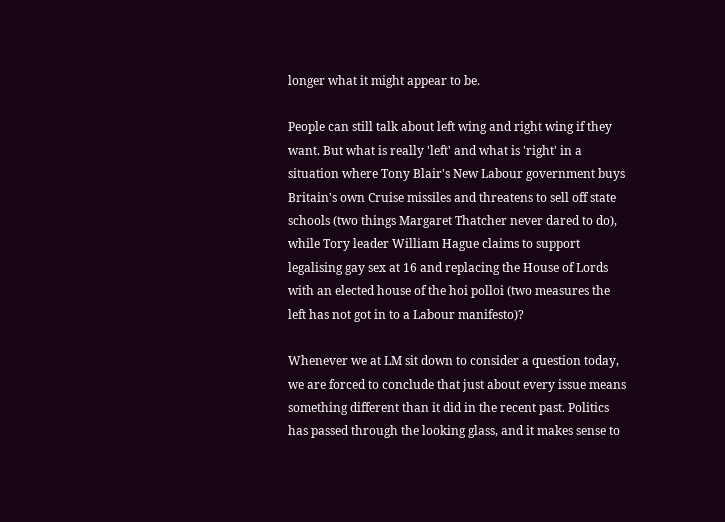longer what it might appear to be.

People can still talk about left wing and right wing if they want. But what is really 'left' and what is 'right' in a situation where Tony Blair's New Labour government buys Britain's own Cruise missiles and threatens to sell off state schools (two things Margaret Thatcher never dared to do), while Tory leader William Hague claims to support legalising gay sex at 16 and replacing the House of Lords with an elected house of the hoi polloi (two measures the left has not got in to a Labour manifesto)?

Whenever we at LM sit down to consider a question today, we are forced to conclude that just about every issue means something different than it did in the recent past. Politics has passed through the looking glass, and it makes sense to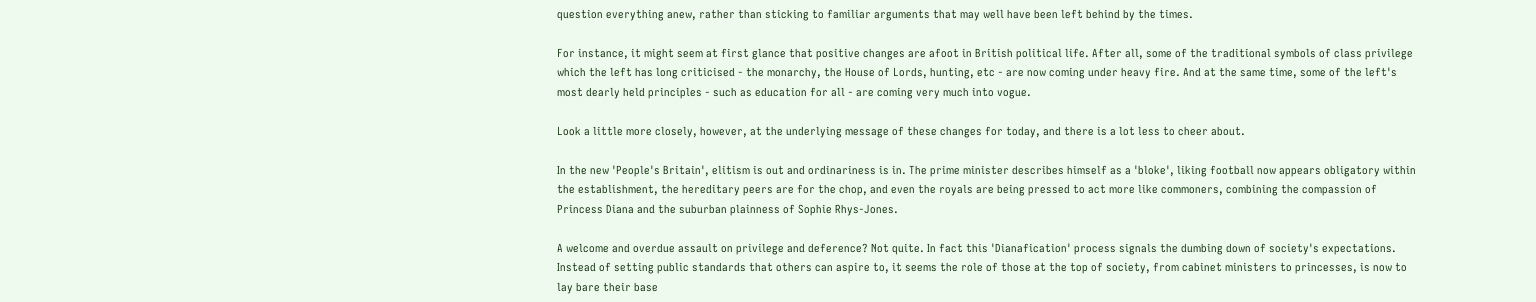question everything anew, rather than sticking to familiar arguments that may well have been left behind by the times.

For instance, it might seem at first glance that positive changes are afoot in British political life. After all, some of the traditional symbols of class privilege which the left has long criticised - the monarchy, the House of Lords, hunting, etc - are now coming under heavy fire. And at the same time, some of the left's most dearly held principles - such as education for all - are coming very much into vogue.

Look a little more closely, however, at the underlying message of these changes for today, and there is a lot less to cheer about.

In the new 'People's Britain', elitism is out and ordinariness is in. The prime minister describes himself as a 'bloke', liking football now appears obligatory within the establishment, the hereditary peers are for the chop, and even the royals are being pressed to act more like commoners, combining the compassion of Princess Diana and the suburban plainness of Sophie Rhys-Jones.

A welcome and overdue assault on privilege and deference? Not quite. In fact this 'Dianafication' process signals the dumbing down of society's expectations. Instead of setting public standards that others can aspire to, it seems the role of those at the top of society, from cabinet ministers to princesses, is now to lay bare their base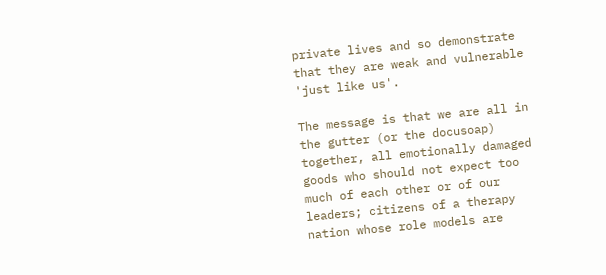private lives and so demonstrate that they are weak and vulnerable 'just like us'.

The message is that we are all in the gutter (or the docusoap) together, all emotionally damaged goods who should not expect too much of each other or of our leaders; citizens of a therapy nation whose role models are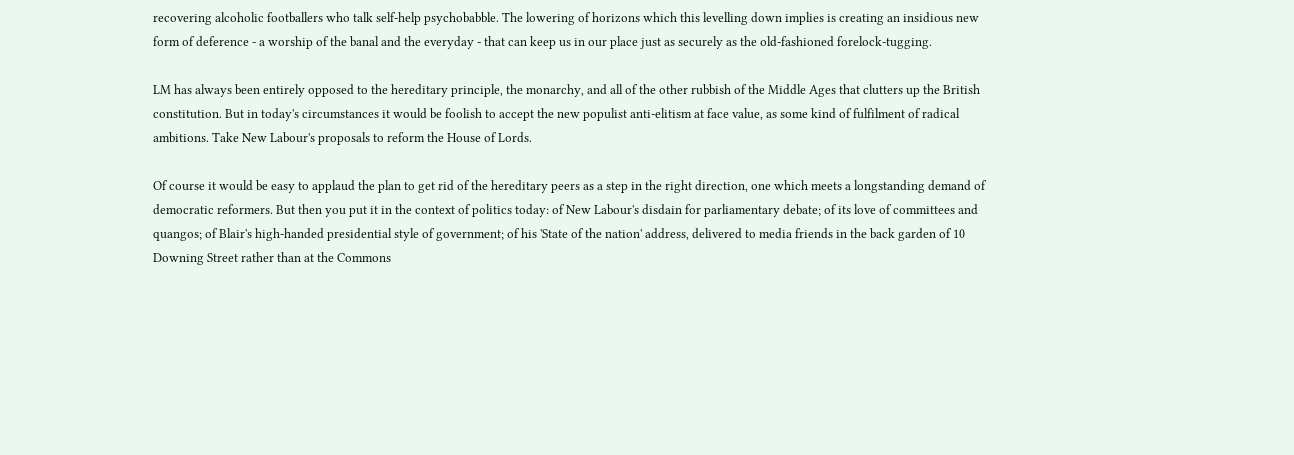recovering alcoholic footballers who talk self-help psychobabble. The lowering of horizons which this levelling down implies is creating an insidious new form of deference - a worship of the banal and the everyday - that can keep us in our place just as securely as the old-fashioned forelock-tugging.

LM has always been entirely opposed to the hereditary principle, the monarchy, and all of the other rubbish of the Middle Ages that clutters up the British constitution. But in today's circumstances it would be foolish to accept the new populist anti-elitism at face value, as some kind of fulfilment of radical ambitions. Take New Labour's proposals to reform the House of Lords.

Of course it would be easy to applaud the plan to get rid of the hereditary peers as a step in the right direction, one which meets a longstanding demand of democratic reformers. But then you put it in the context of politics today: of New Labour's disdain for parliamentary debate; of its love of committees and quangos; of Blair's high-handed presidential style of government; of his 'State of the nation' address, delivered to media friends in the back garden of 10 Downing Street rather than at the Commons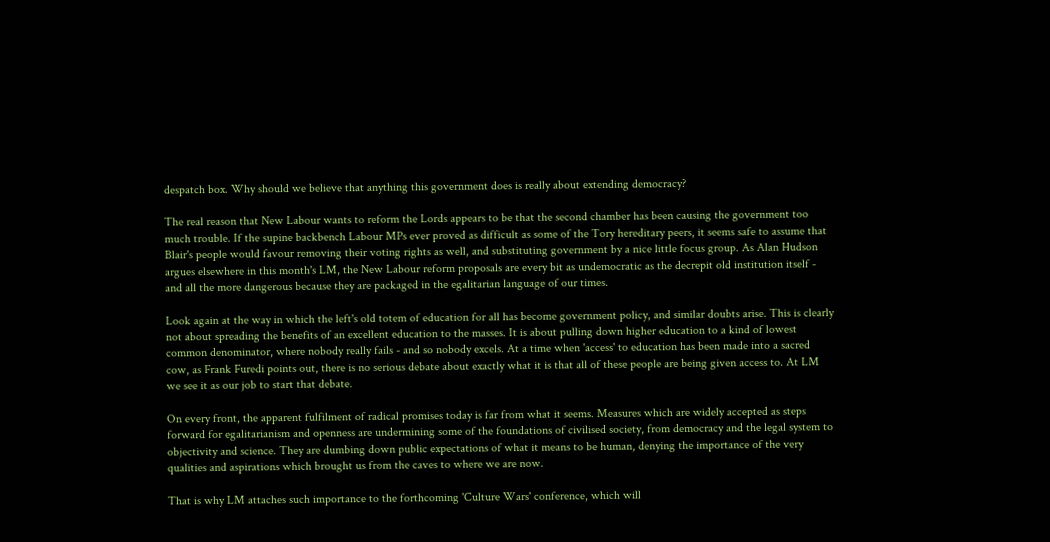despatch box. Why should we believe that anything this government does is really about extending democracy?

The real reason that New Labour wants to reform the Lords appears to be that the second chamber has been causing the government too much trouble. If the supine backbench Labour MPs ever proved as difficult as some of the Tory hereditary peers, it seems safe to assume that Blair's people would favour removing their voting rights as well, and substituting government by a nice little focus group. As Alan Hudson argues elsewhere in this month's LM, the New Labour reform proposals are every bit as undemocratic as the decrepit old institution itself - and all the more dangerous because they are packaged in the egalitarian language of our times.

Look again at the way in which the left's old totem of education for all has become government policy, and similar doubts arise. This is clearly not about spreading the benefits of an excellent education to the masses. It is about pulling down higher education to a kind of lowest common denominator, where nobody really fails - and so nobody excels. At a time when 'access' to education has been made into a sacred cow, as Frank Furedi points out, there is no serious debate about exactly what it is that all of these people are being given access to. At LM we see it as our job to start that debate.

On every front, the apparent fulfilment of radical promises today is far from what it seems. Measures which are widely accepted as steps forward for egalitarianism and openness are undermining some of the foundations of civilised society, from democracy and the legal system to objectivity and science. They are dumbing down public expectations of what it means to be human, denying the importance of the very qualities and aspirations which brought us from the caves to where we are now.

That is why LM attaches such importance to the forthcoming 'Culture Wars' conference, which will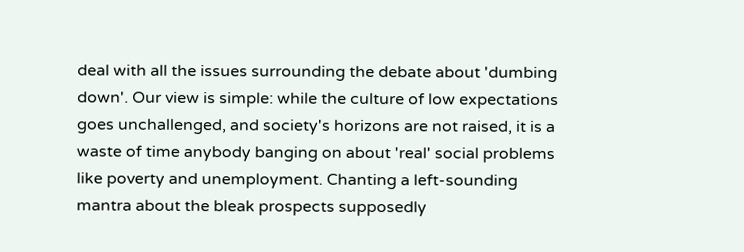deal with all the issues surrounding the debate about 'dumbing down'. Our view is simple: while the culture of low expectations goes unchallenged, and society's horizons are not raised, it is a waste of time anybody banging on about 'real' social problems like poverty and unemployment. Chanting a left-sounding mantra about the bleak prospects supposedly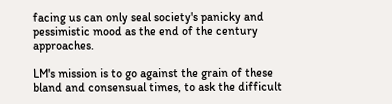facing us can only seal society's panicky and pessimistic mood as the end of the century approaches.

LM's mission is to go against the grain of these bland and consensual times, to ask the difficult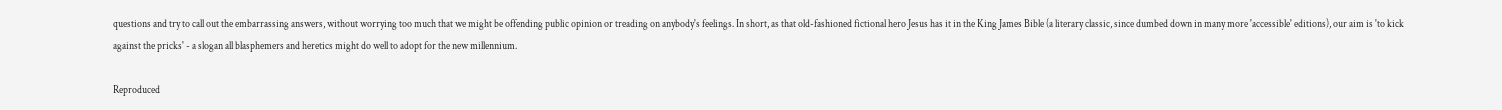questions and try to call out the embarrassing answers, without worrying too much that we might be offending public opinion or treading on anybody's feelings. In short, as that old-fashioned fictional hero Jesus has it in the King James Bible (a literary classic, since dumbed down in many more 'accessible' editions), our aim is 'to kick against the pricks' - a slogan all blasphemers and heretics might do well to adopt for the new millennium.

Reproduced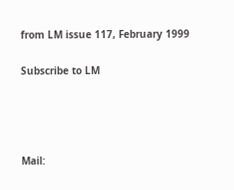from LM issue 117, February 1999

Subscribe to LM




Mail: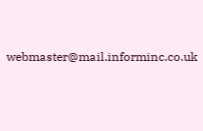webmaster@mail.informinc.co.uk